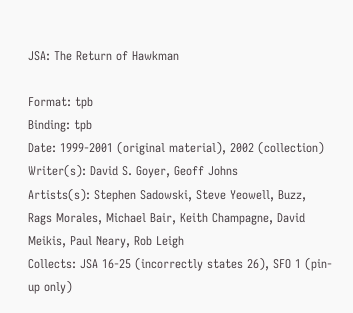JSA: The Return of Hawkman

Format: tpb
Binding: tpb
Date: 1999-2001 (original material), 2002 (collection)
Writer(s): David S. Goyer, Geoff Johns
Artists(s): Stephen Sadowski, Steve Yeowell, Buzz, Rags Morales, Michael Bair, Keith Champagne, David Meikis, Paul Neary, Rob Leigh
Collects: JSA 16-25 (incorrectly states 26), SFO 1 (pin-up only)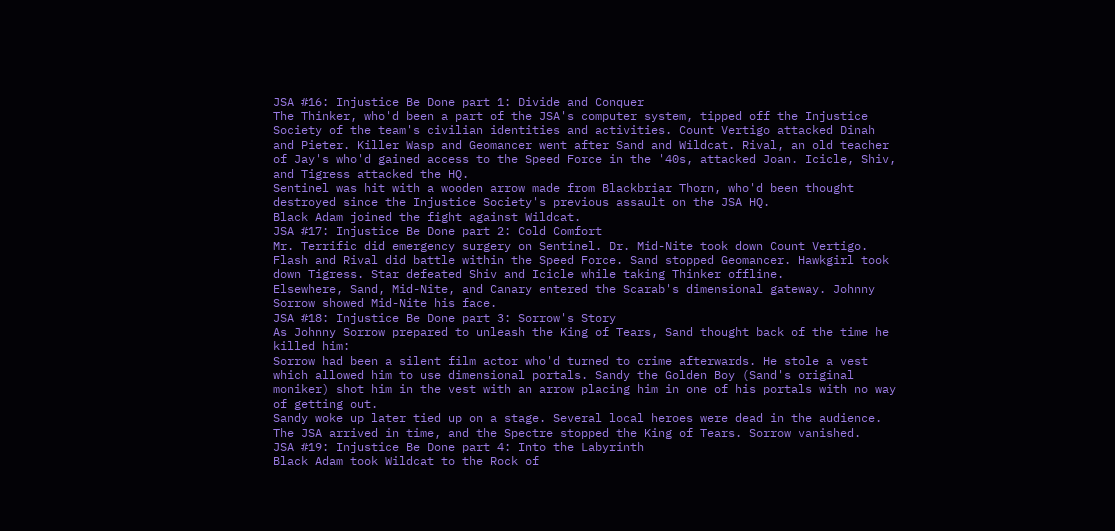JSA #16: Injustice Be Done part 1: Divide and Conquer
The Thinker, who'd been a part of the JSA's computer system, tipped off the Injustice Society of the team's civilian identities and activities. Count Vertigo attacked Dinah and Pieter. Killer Wasp and Geomancer went after Sand and Wildcat. Rival, an old teacher of Jay's who'd gained access to the Speed Force in the '40s, attacked Joan. Icicle, Shiv, and Tigress attacked the HQ.
Sentinel was hit with a wooden arrow made from Blackbriar Thorn, who'd been thought destroyed since the Injustice Society's previous assault on the JSA HQ.
Black Adam joined the fight against Wildcat.
JSA #17: Injustice Be Done part 2: Cold Comfort
Mr. Terrific did emergency surgery on Sentinel. Dr. Mid-Nite took down Count Vertigo. Flash and Rival did battle within the Speed Force. Sand stopped Geomancer. Hawkgirl took down Tigress. Star defeated Shiv and Icicle while taking Thinker offline.
Elsewhere, Sand, Mid-Nite, and Canary entered the Scarab's dimensional gateway. Johnny Sorrow showed Mid-Nite his face.
JSA #18: Injustice Be Done part 3: Sorrow's Story
As Johnny Sorrow prepared to unleash the King of Tears, Sand thought back of the time he killed him:
Sorrow had been a silent film actor who'd turned to crime afterwards. He stole a vest which allowed him to use dimensional portals. Sandy the Golden Boy (Sand's original moniker) shot him in the vest with an arrow placing him in one of his portals with no way of getting out.
Sandy woke up later tied up on a stage. Several local heroes were dead in the audience. The JSA arrived in time, and the Spectre stopped the King of Tears. Sorrow vanished.
JSA #19: Injustice Be Done part 4: Into the Labyrinth
Black Adam took Wildcat to the Rock of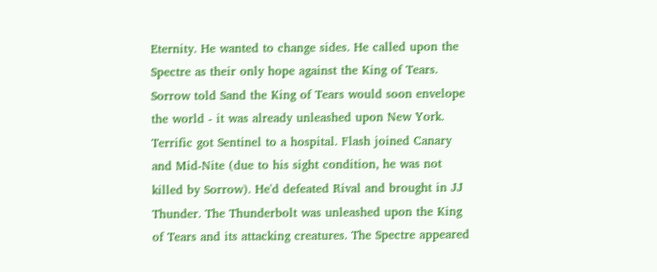Eternity. He wanted to change sides. He called upon the Spectre as their only hope against the King of Tears. Sorrow told Sand the King of Tears would soon envelope the world - it was already unleashed upon New York.
Terrific got Sentinel to a hospital. Flash joined Canary and Mid-Nite (due to his sight condition, he was not killed by Sorrow). He'd defeated Rival and brought in JJ Thunder. The Thunderbolt was unleashed upon the King of Tears and its attacking creatures. The Spectre appeared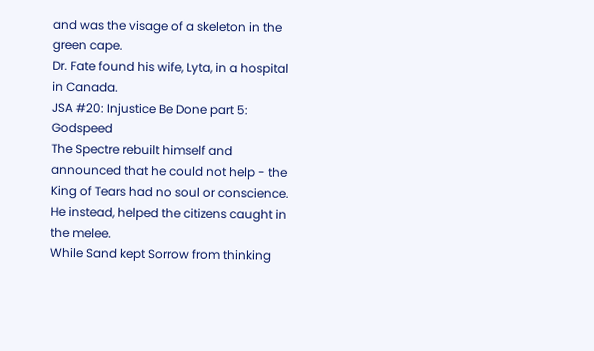and was the visage of a skeleton in the green cape.
Dr. Fate found his wife, Lyta, in a hospital in Canada.
JSA #20: Injustice Be Done part 5: Godspeed
The Spectre rebuilt himself and announced that he could not help - the King of Tears had no soul or conscience. He instead, helped the citizens caught in the melee.
While Sand kept Sorrow from thinking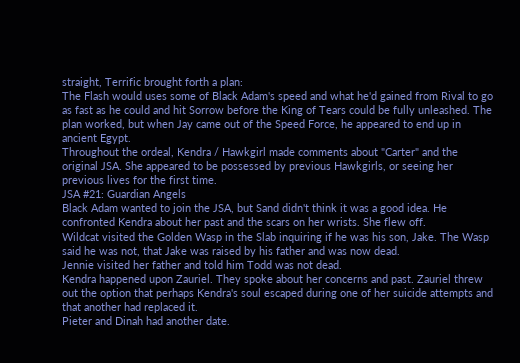straight, Terrific brought forth a plan:
The Flash would uses some of Black Adam's speed and what he'd gained from Rival to go as fast as he could and hit Sorrow before the King of Tears could be fully unleashed. The plan worked, but when Jay came out of the Speed Force, he appeared to end up in ancient Egypt.
Throughout the ordeal, Kendra / Hawkgirl made comments about "Carter" and the original JSA. She appeared to be possessed by previous Hawkgirls, or seeing her previous lives for the first time.
JSA #21: Guardian Angels
Black Adam wanted to join the JSA, but Sand didn't think it was a good idea. He confronted Kendra about her past and the scars on her wrists. She flew off.
Wildcat visited the Golden Wasp in the Slab inquiring if he was his son, Jake. The Wasp said he was not, that Jake was raised by his father and was now dead.
Jennie visited her father and told him Todd was not dead.
Kendra happened upon Zauriel. They spoke about her concerns and past. Zauriel threw out the option that perhaps Kendra's soul escaped during one of her suicide attempts and that another had replaced it.
Pieter and Dinah had another date.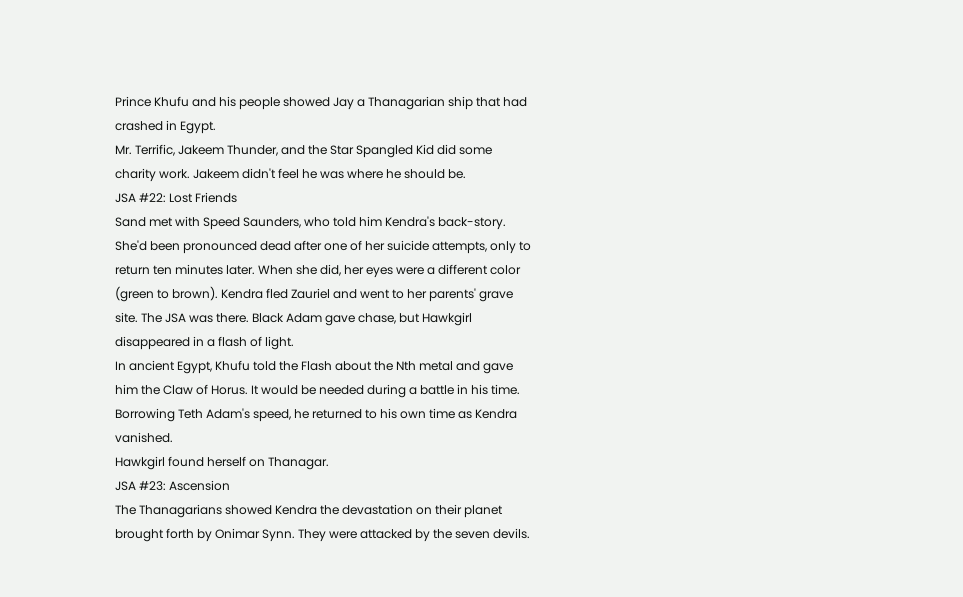Prince Khufu and his people showed Jay a Thanagarian ship that had crashed in Egypt.
Mr. Terrific, Jakeem Thunder, and the Star Spangled Kid did some charity work. Jakeem didn't feel he was where he should be.
JSA #22: Lost Friends
Sand met with Speed Saunders, who told him Kendra's back-story. She'd been pronounced dead after one of her suicide attempts, only to return ten minutes later. When she did, her eyes were a different color (green to brown). Kendra fled Zauriel and went to her parents' grave site. The JSA was there. Black Adam gave chase, but Hawkgirl disappeared in a flash of light.
In ancient Egypt, Khufu told the Flash about the Nth metal and gave him the Claw of Horus. It would be needed during a battle in his time. Borrowing Teth Adam's speed, he returned to his own time as Kendra vanished.
Hawkgirl found herself on Thanagar.
JSA #23: Ascension
The Thanagarians showed Kendra the devastation on their planet brought forth by Onimar Synn. They were attacked by the seven devils.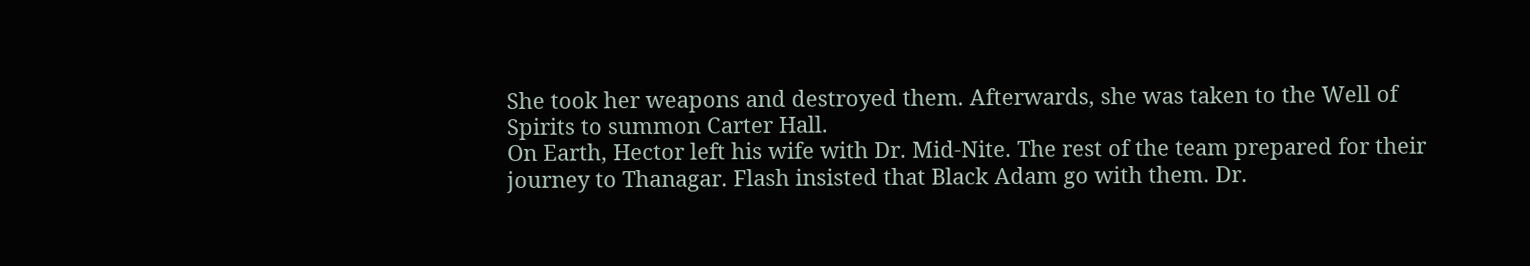She took her weapons and destroyed them. Afterwards, she was taken to the Well of Spirits to summon Carter Hall.
On Earth, Hector left his wife with Dr. Mid-Nite. The rest of the team prepared for their journey to Thanagar. Flash insisted that Black Adam go with them. Dr.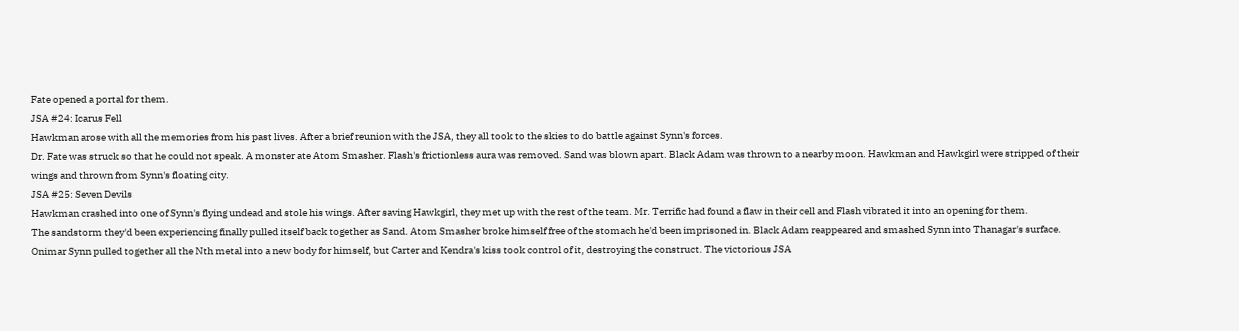Fate opened a portal for them.
JSA #24: Icarus Fell
Hawkman arose with all the memories from his past lives. After a brief reunion with the JSA, they all took to the skies to do battle against Synn's forces.
Dr. Fate was struck so that he could not speak. A monster ate Atom Smasher. Flash's frictionless aura was removed. Sand was blown apart. Black Adam was thrown to a nearby moon. Hawkman and Hawkgirl were stripped of their wings and thrown from Synn's floating city.
JSA #25: Seven Devils
Hawkman crashed into one of Synn's flying undead and stole his wings. After saving Hawkgirl, they met up with the rest of the team. Mr. Terrific had found a flaw in their cell and Flash vibrated it into an opening for them.
The sandstorm they'd been experiencing finally pulled itself back together as Sand. Atom Smasher broke himself free of the stomach he'd been imprisoned in. Black Adam reappeared and smashed Synn into Thanagar's surface.
Onimar Synn pulled together all the Nth metal into a new body for himself, but Carter and Kendra's kiss took control of it, destroying the construct. The victorious JSA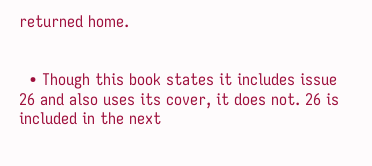returned home.


  • Though this book states it includes issue 26 and also uses its cover, it does not. 26 is included in the next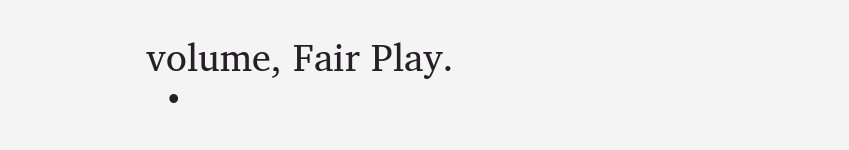volume, Fair Play.
  •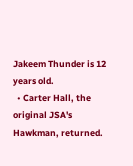Jakeem Thunder is 12 years old.
  • Carter Hall, the original JSA's Hawkman, returned.